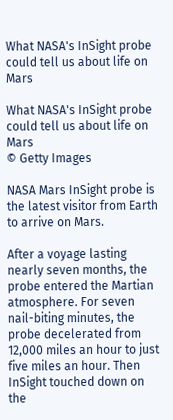What NASA's InSight probe could tell us about life on Mars

What NASA's InSight probe could tell us about life on Mars
© Getty Images

NASA Mars InSight probe is the latest visitor from Earth to arrive on Mars.

After a voyage lasting nearly seven months, the probe entered the Martian atmosphere. For seven nail-biting minutes, the probe decelerated from 12,000 miles an hour to just five miles an hour. Then InSight touched down on the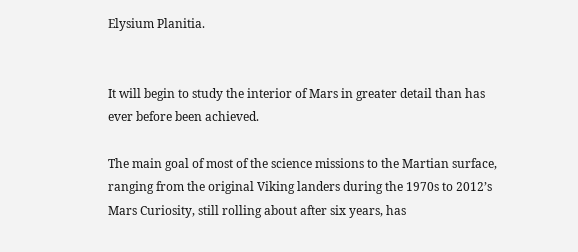Elysium Planitia.


It will begin to study the interior of Mars in greater detail than has ever before been achieved.

The main goal of most of the science missions to the Martian surface, ranging from the original Viking landers during the 1970s to 2012’s Mars Curiosity, still rolling about after six years, has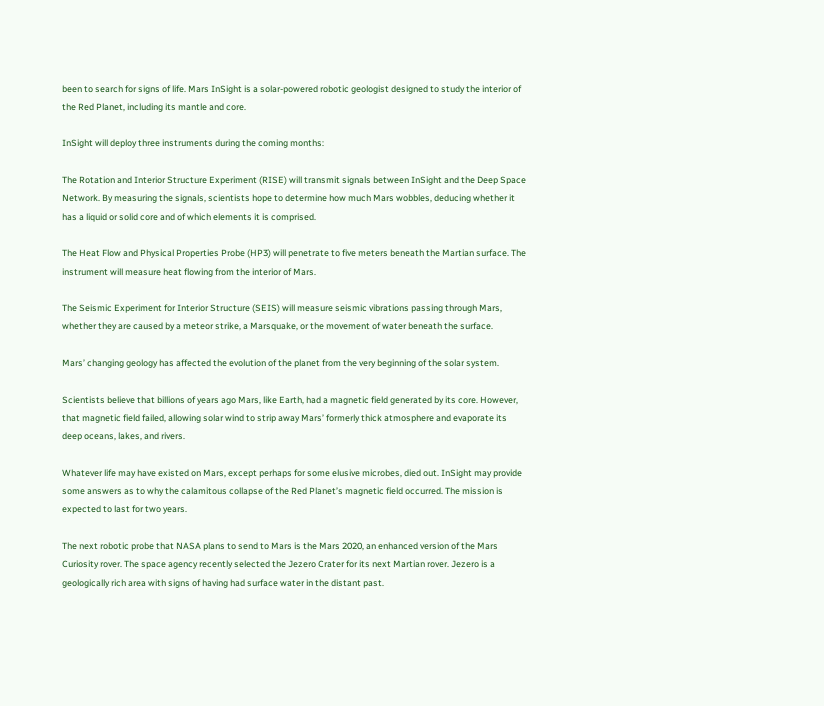been to search for signs of life. Mars InSight is a solar-powered robotic geologist designed to study the interior of the Red Planet, including its mantle and core.

InSight will deploy three instruments during the coming months:

The Rotation and Interior Structure Experiment (RISE) will transmit signals between InSight and the Deep Space Network. By measuring the signals, scientists hope to determine how much Mars wobbles, deducing whether it has a liquid or solid core and of which elements it is comprised.

The Heat Flow and Physical Properties Probe (HP3) will penetrate to five meters beneath the Martian surface. The instrument will measure heat flowing from the interior of Mars.

The Seismic Experiment for Interior Structure (SEIS) will measure seismic vibrations passing through Mars, whether they are caused by a meteor strike, a Marsquake, or the movement of water beneath the surface.

Mars’ changing geology has affected the evolution of the planet from the very beginning of the solar system.

Scientists believe that billions of years ago Mars, like Earth, had a magnetic field generated by its core. However, that magnetic field failed, allowing solar wind to strip away Mars’ formerly thick atmosphere and evaporate its deep oceans, lakes, and rivers.

Whatever life may have existed on Mars, except perhaps for some elusive microbes, died out. InSight may provide some answers as to why the calamitous collapse of the Red Planet’s magnetic field occurred. The mission is expected to last for two years.

The next robotic probe that NASA plans to send to Mars is the Mars 2020, an enhanced version of the Mars Curiosity rover. The space agency recently selected the Jezero Crater for its next Martian rover. Jezero is a geologically rich area with signs of having had surface water in the distant past.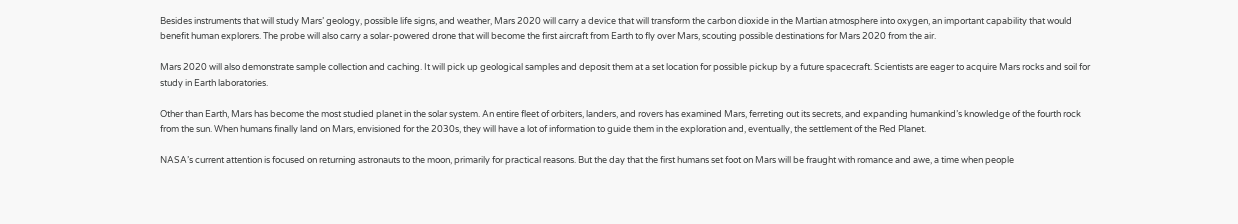Besides instruments that will study Mars’ geology, possible life signs, and weather, Mars 2020 will carry a device that will transform the carbon dioxide in the Martian atmosphere into oxygen, an important capability that would benefit human explorers. The probe will also carry a solar-powered drone that will become the first aircraft from Earth to fly over Mars, scouting possible destinations for Mars 2020 from the air.

Mars 2020 will also demonstrate sample collection and caching. It will pick up geological samples and deposit them at a set location for possible pickup by a future spacecraft. Scientists are eager to acquire Mars rocks and soil for study in Earth laboratories.

Other than Earth, Mars has become the most studied planet in the solar system. An entire fleet of orbiters, landers, and rovers has examined Mars, ferreting out its secrets, and expanding humankind’s knowledge of the fourth rock from the sun. When humans finally land on Mars, envisioned for the 2030s, they will have a lot of information to guide them in the exploration and, eventually, the settlement of the Red Planet.

NASA’s current attention is focused on returning astronauts to the moon, primarily for practical reasons. But the day that the first humans set foot on Mars will be fraught with romance and awe, a time when people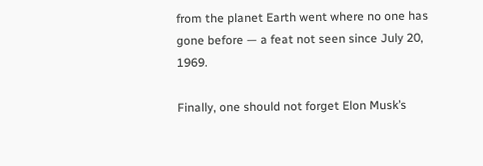from the planet Earth went where no one has gone before — a feat not seen since July 20, 1969.

Finally, one should not forget Elon Musk’s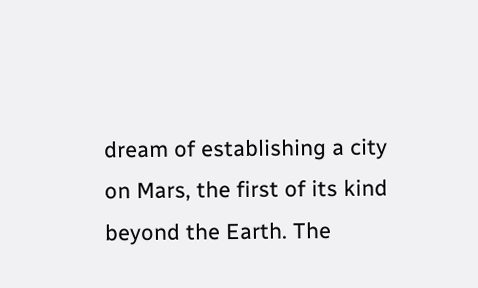dream of establishing a city on Mars, the first of its kind beyond the Earth. The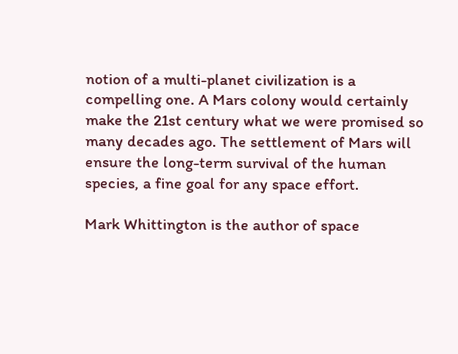notion of a multi-planet civilization is a compelling one. A Mars colony would certainly make the 21st century what we were promised so many decades ago. The settlement of Mars will ensure the long-term survival of the human species, a fine goal for any space effort.

Mark Whittington is the author of space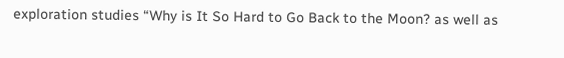exploration studies “Why is It So Hard to Go Back to the Moon? as well as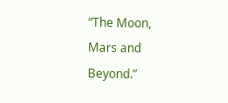“The Moon, Mars and Beyond.”